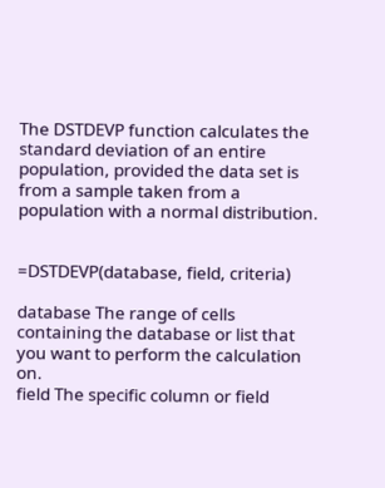The DSTDEVP function calculates the standard deviation of an entire population, provided the data set is from a sample taken from a population with a normal distribution.


=DSTDEVP(database, field, criteria)

database The range of cells containing the database or list that you want to perform the calculation on.
field The specific column or field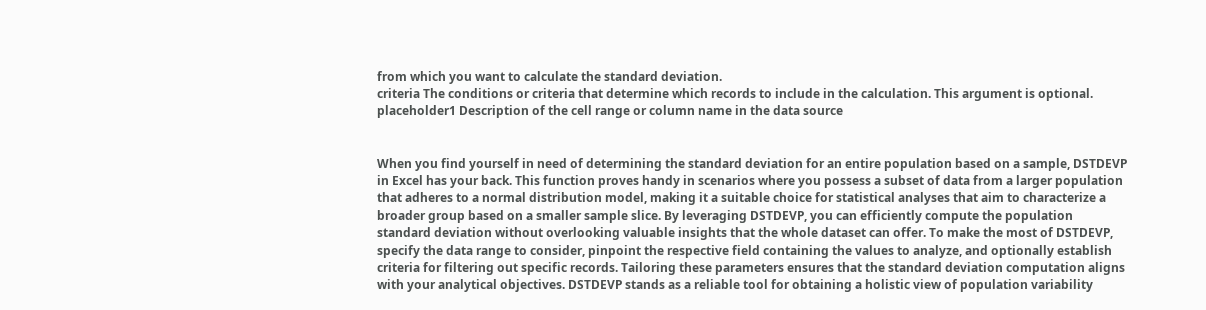from which you want to calculate the standard deviation.
criteria The conditions or criteria that determine which records to include in the calculation. This argument is optional.
placeholder1 Description of the cell range or column name in the data source


When you find yourself in need of determining the standard deviation for an entire population based on a sample, DSTDEVP in Excel has your back. This function proves handy in scenarios where you possess a subset of data from a larger population that adheres to a normal distribution model, making it a suitable choice for statistical analyses that aim to characterize a broader group based on a smaller sample slice. By leveraging DSTDEVP, you can efficiently compute the population standard deviation without overlooking valuable insights that the whole dataset can offer. To make the most of DSTDEVP, specify the data range to consider, pinpoint the respective field containing the values to analyze, and optionally establish criteria for filtering out specific records. Tailoring these parameters ensures that the standard deviation computation aligns with your analytical objectives. DSTDEVP stands as a reliable tool for obtaining a holistic view of population variability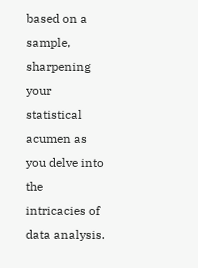based on a sample, sharpening your statistical acumen as you delve into the intricacies of data analysis.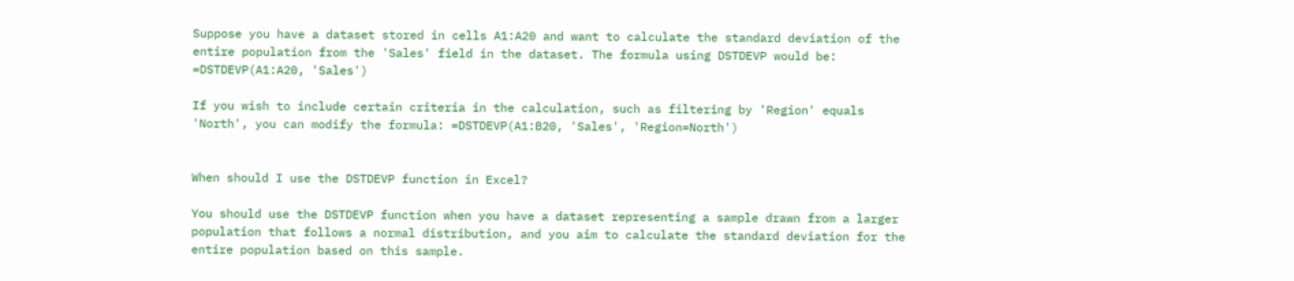Suppose you have a dataset stored in cells A1:A20 and want to calculate the standard deviation of the entire population from the 'Sales' field in the dataset. The formula using DSTDEVP would be: =DSTDEVP(A1:A20, 'Sales')

If you wish to include certain criteria in the calculation, such as filtering by 'Region' equals 'North', you can modify the formula: =DSTDEVP(A1:B20, 'Sales', 'Region=North')


When should I use the DSTDEVP function in Excel?

You should use the DSTDEVP function when you have a dataset representing a sample drawn from a larger population that follows a normal distribution, and you aim to calculate the standard deviation for the entire population based on this sample.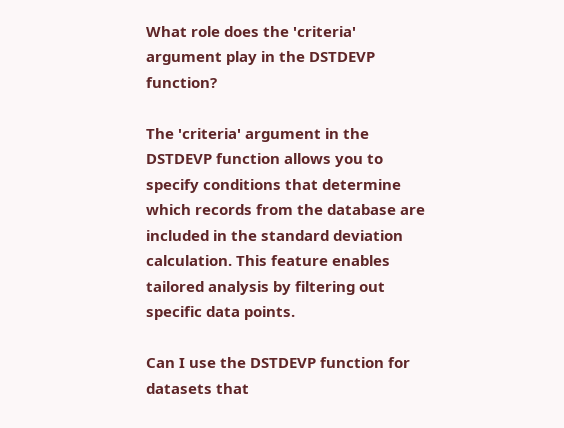What role does the 'criteria' argument play in the DSTDEVP function?

The 'criteria' argument in the DSTDEVP function allows you to specify conditions that determine which records from the database are included in the standard deviation calculation. This feature enables tailored analysis by filtering out specific data points.

Can I use the DSTDEVP function for datasets that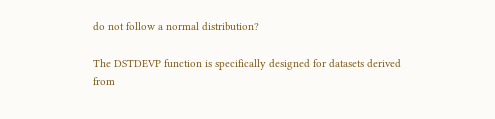do not follow a normal distribution?

The DSTDEVP function is specifically designed for datasets derived from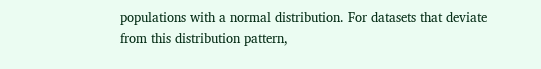populations with a normal distribution. For datasets that deviate from this distribution pattern,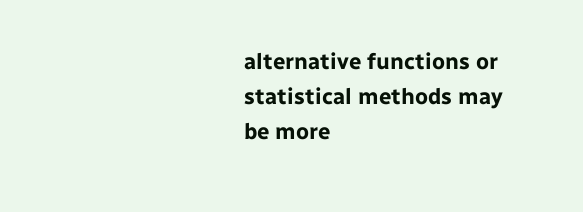alternative functions or statistical methods may be more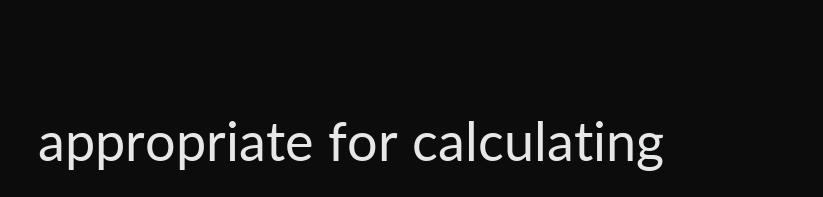appropriate for calculating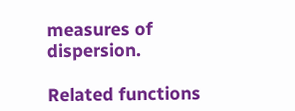measures of dispersion.

Related functions